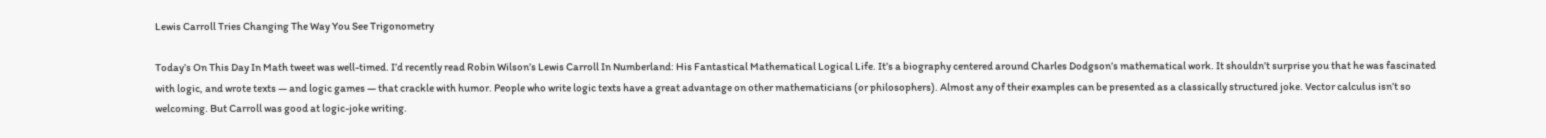Lewis Carroll Tries Changing The Way You See Trigonometry

Today’s On This Day In Math tweet was well-timed. I’d recently read Robin Wilson’s Lewis Carroll In Numberland: His Fantastical Mathematical Logical Life. It’s a biography centered around Charles Dodgson’s mathematical work. It shouldn’t surprise you that he was fascinated with logic, and wrote texts — and logic games — that crackle with humor. People who write logic texts have a great advantage on other mathematicians (or philosophers). Almost any of their examples can be presented as a classically structured joke. Vector calculus isn’t so welcoming. But Carroll was good at logic-joke writing.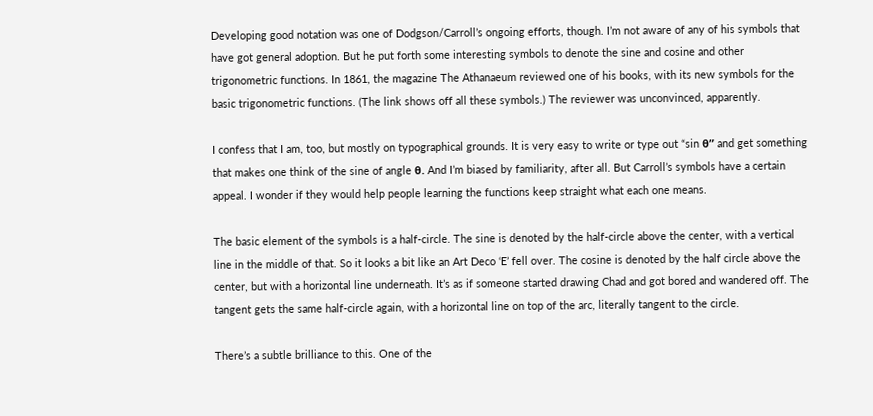Developing good notation was one of Dodgson/Carroll’s ongoing efforts, though. I’m not aware of any of his symbols that have got general adoption. But he put forth some interesting symbols to denote the sine and cosine and other trigonometric functions. In 1861, the magazine The Athanaeum reviewed one of his books, with its new symbols for the basic trigonometric functions. (The link shows off all these symbols.) The reviewer was unconvinced, apparently.

I confess that I am, too, but mostly on typographical grounds. It is very easy to write or type out “sin θ” and get something that makes one think of the sine of angle θ. And I’m biased by familiarity, after all. But Carroll’s symbols have a certain appeal. I wonder if they would help people learning the functions keep straight what each one means.

The basic element of the symbols is a half-circle. The sine is denoted by the half-circle above the center, with a vertical line in the middle of that. So it looks a bit like an Art Deco ‘E’ fell over. The cosine is denoted by the half circle above the center, but with a horizontal line underneath. It’s as if someone started drawing Chad and got bored and wandered off. The tangent gets the same half-circle again, with a horizontal line on top of the arc, literally tangent to the circle.

There’s a subtle brilliance to this. One of the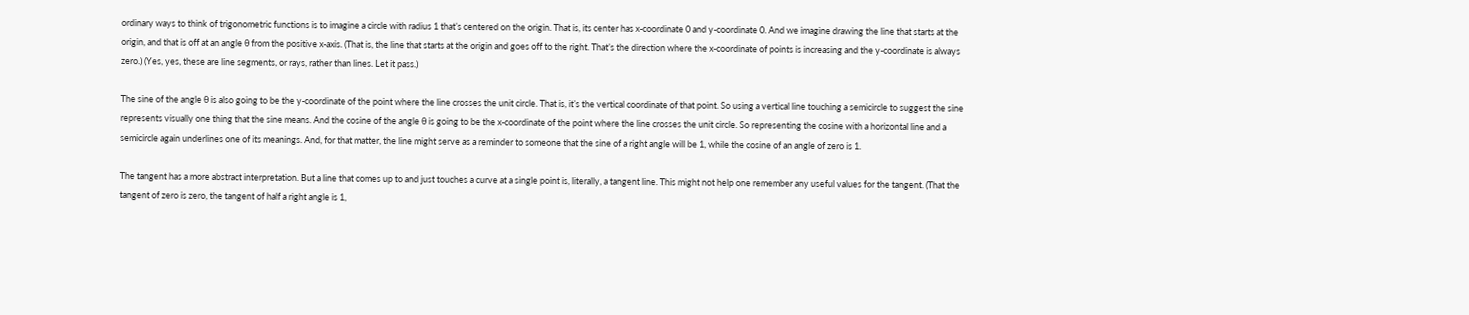ordinary ways to think of trigonometric functions is to imagine a circle with radius 1 that’s centered on the origin. That is, its center has x-coordinate 0 and y-coordinate 0. And we imagine drawing the line that starts at the origin, and that is off at an angle θ from the positive x-axis. (That is, the line that starts at the origin and goes off to the right. That’s the direction where the x-coordinate of points is increasing and the y-coordinate is always zero.) (Yes, yes, these are line segments, or rays, rather than lines. Let it pass.)

The sine of the angle θ is also going to be the y-coordinate of the point where the line crosses the unit circle. That is, it’s the vertical coordinate of that point. So using a vertical line touching a semicircle to suggest the sine represents visually one thing that the sine means. And the cosine of the angle θ is going to be the x-coordinate of the point where the line crosses the unit circle. So representing the cosine with a horizontal line and a semicircle again underlines one of its meanings. And, for that matter, the line might serve as a reminder to someone that the sine of a right angle will be 1, while the cosine of an angle of zero is 1.

The tangent has a more abstract interpretation. But a line that comes up to and just touches a curve at a single point is, literally, a tangent line. This might not help one remember any useful values for the tangent. (That the tangent of zero is zero, the tangent of half a right angle is 1,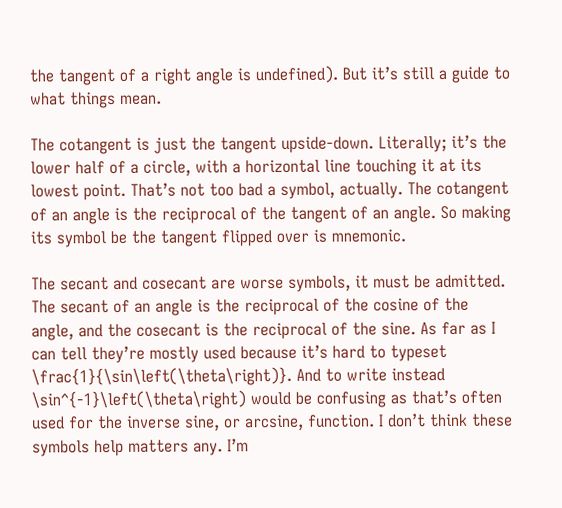the tangent of a right angle is undefined). But it’s still a guide to what things mean.

The cotangent is just the tangent upside-down. Literally; it’s the lower half of a circle, with a horizontal line touching it at its lowest point. That’s not too bad a symbol, actually. The cotangent of an angle is the reciprocal of the tangent of an angle. So making its symbol be the tangent flipped over is mnemonic.

The secant and cosecant are worse symbols, it must be admitted. The secant of an angle is the reciprocal of the cosine of the angle, and the cosecant is the reciprocal of the sine. As far as I can tell they’re mostly used because it’s hard to typeset \frac{1}{\sin\left(\theta\right)}. And to write instead \sin^{-1}\left(\theta\right) would be confusing as that’s often used for the inverse sine, or arcsine, function. I don’t think these symbols help matters any. I’m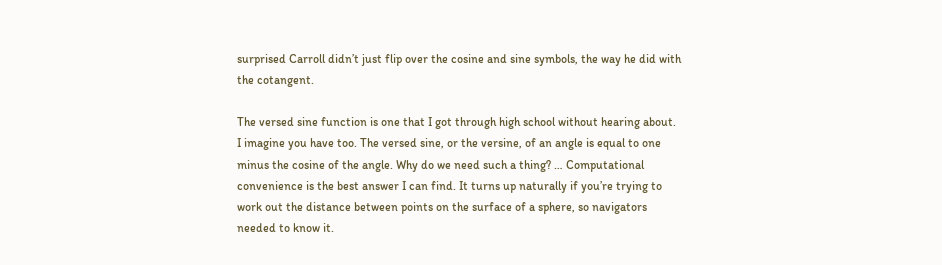surprised Carroll didn’t just flip over the cosine and sine symbols, the way he did with the cotangent.

The versed sine function is one that I got through high school without hearing about. I imagine you have too. The versed sine, or the versine, of an angle is equal to one minus the cosine of the angle. Why do we need such a thing? … Computational convenience is the best answer I can find. It turns up naturally if you’re trying to work out the distance between points on the surface of a sphere, so navigators needed to know it.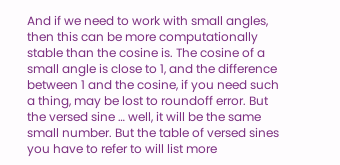And if we need to work with small angles, then this can be more computationally stable than the cosine is. The cosine of a small angle is close to 1, and the difference between 1 and the cosine, if you need such a thing, may be lost to roundoff error. But the versed sine … well, it will be the same small number. But the table of versed sines you have to refer to will list more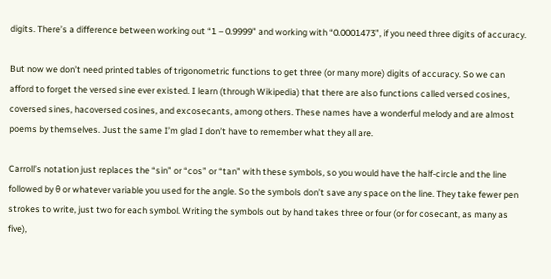digits. There’s a difference between working out “1 – 0.9999” and working with “0.0001473”, if you need three digits of accuracy.

But now we don’t need printed tables of trigonometric functions to get three (or many more) digits of accuracy. So we can afford to forget the versed sine ever existed. I learn (through Wikipedia) that there are also functions called versed cosines, coversed sines, hacoversed cosines, and excosecants, among others. These names have a wonderful melody and are almost poems by themselves. Just the same I’m glad I don’t have to remember what they all are.

Carroll’s notation just replaces the “sin” or “cos” or “tan” with these symbols, so you would have the half-circle and the line followed by θ or whatever variable you used for the angle. So the symbols don’t save any space on the line. They take fewer pen strokes to write, just two for each symbol. Writing the symbols out by hand takes three or four (or for cosecant, as many as five),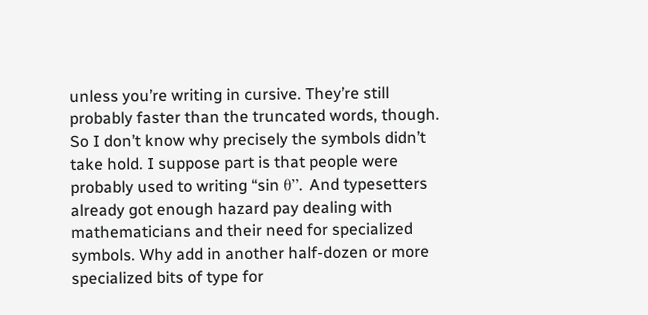unless you’re writing in cursive. They’re still probably faster than the truncated words, though. So I don’t know why precisely the symbols didn’t take hold. I suppose part is that people were probably used to writing “sin θ”. And typesetters already got enough hazard pay dealing with mathematicians and their need for specialized symbols. Why add in another half-dozen or more specialized bits of type for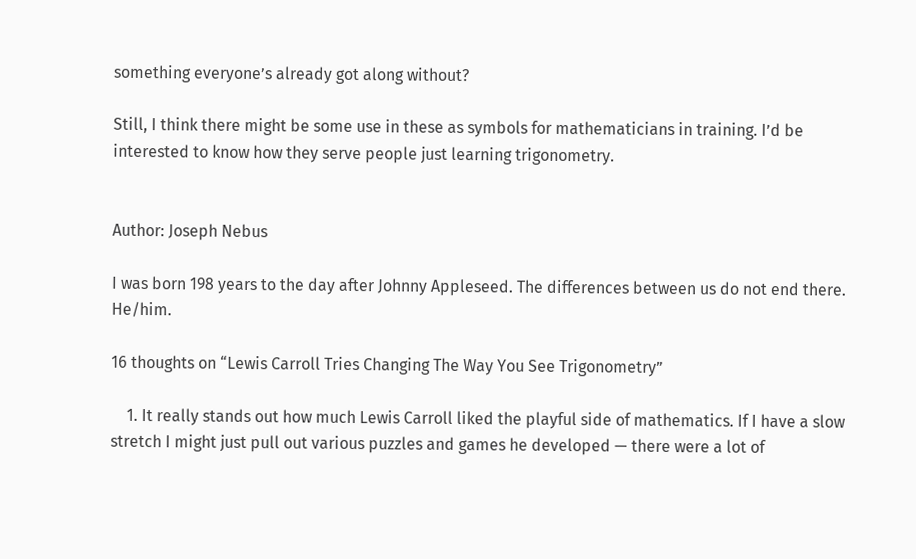something everyone’s already got along without?

Still, I think there might be some use in these as symbols for mathematicians in training. I’d be interested to know how they serve people just learning trigonometry.


Author: Joseph Nebus

I was born 198 years to the day after Johnny Appleseed. The differences between us do not end there. He/him.

16 thoughts on “Lewis Carroll Tries Changing The Way You See Trigonometry”

    1. It really stands out how much Lewis Carroll liked the playful side of mathematics. If I have a slow stretch I might just pull out various puzzles and games he developed — there were a lot of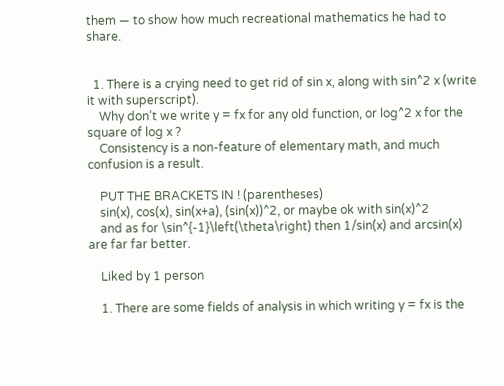them — to show how much recreational mathematics he had to share.


  1. There is a crying need to get rid of sin x, along with sin^2 x (write it with superscript).
    Why don’t we write y = fx for any old function, or log^2 x for the square of log x ?
    Consistency is a non-feature of elementary math, and much confusion is a result.

    PUT THE BRACKETS IN ! (parentheses)
    sin(x), cos(x), sin(x+a), (sin(x))^2, or maybe ok with sin(x)^2
    and as for \sin^{-1}\left(\theta\right) then 1/sin(x) and arcsin(x) are far far better.

    Liked by 1 person

    1. There are some fields of analysis in which writing y = fx is the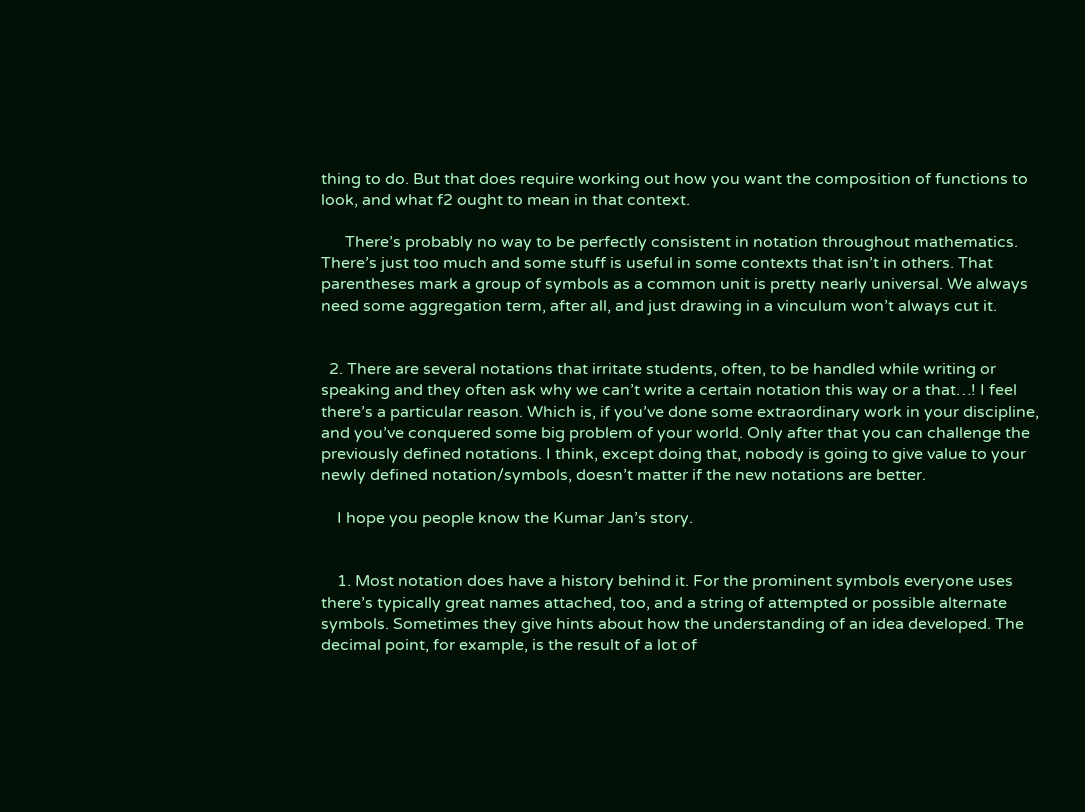thing to do. But that does require working out how you want the composition of functions to look, and what f2 ought to mean in that context.

      There’s probably no way to be perfectly consistent in notation throughout mathematics. There’s just too much and some stuff is useful in some contexts that isn’t in others. That parentheses mark a group of symbols as a common unit is pretty nearly universal. We always need some aggregation term, after all, and just drawing in a vinculum won’t always cut it.


  2. There are several notations that irritate students, often, to be handled while writing or speaking and they often ask why we can’t write a certain notation this way or a that…! I feel there’s a particular reason. Which is, if you’ve done some extraordinary work in your discipline, and you’ve conquered some big problem of your world. Only after that you can challenge the previously defined notations. I think, except doing that, nobody is going to give value to your newly defined notation/symbols, doesn’t matter if the new notations are better.

    I hope you people know the Kumar Jan’s story.


    1. Most notation does have a history behind it. For the prominent symbols everyone uses there’s typically great names attached, too, and a string of attempted or possible alternate symbols. Sometimes they give hints about how the understanding of an idea developed. The decimal point, for example, is the result of a lot of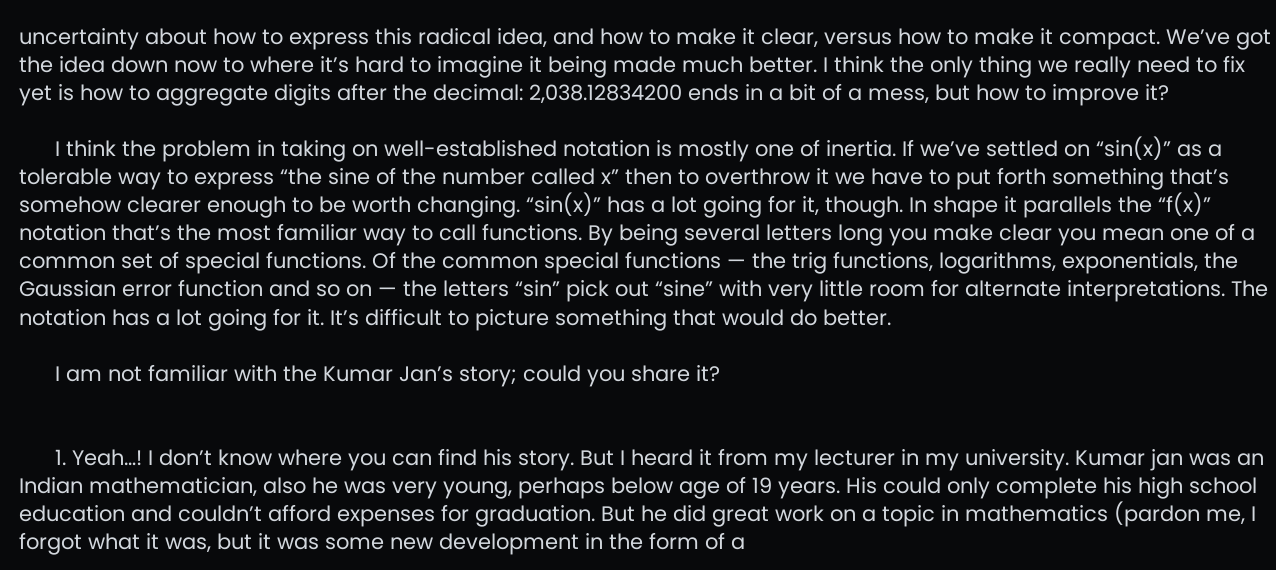uncertainty about how to express this radical idea, and how to make it clear, versus how to make it compact. We’ve got the idea down now to where it’s hard to imagine it being made much better. I think the only thing we really need to fix yet is how to aggregate digits after the decimal: 2,038.12834200 ends in a bit of a mess, but how to improve it?

      I think the problem in taking on well-established notation is mostly one of inertia. If we’ve settled on “sin(x)” as a tolerable way to express “the sine of the number called x” then to overthrow it we have to put forth something that’s somehow clearer enough to be worth changing. “sin(x)” has a lot going for it, though. In shape it parallels the “f(x)” notation that’s the most familiar way to call functions. By being several letters long you make clear you mean one of a common set of special functions. Of the common special functions — the trig functions, logarithms, exponentials, the Gaussian error function and so on — the letters “sin” pick out “sine” with very little room for alternate interpretations. The notation has a lot going for it. It’s difficult to picture something that would do better.

      I am not familiar with the Kumar Jan’s story; could you share it?


      1. Yeah…! I don’t know where you can find his story. But I heard it from my lecturer in my university. Kumar jan was an Indian mathematician, also he was very young, perhaps below age of 19 years. His could only complete his high school education and couldn’t afford expenses for graduation. But he did great work on a topic in mathematics (pardon me, I forgot what it was, but it was some new development in the form of a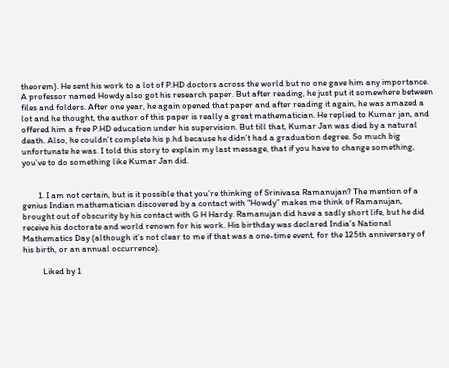theorem). He sent his work to a lot of P.HD doctors across the world but no one gave him any importance. A professor named Howdy also got his research paper. But after reading, he just put it somewhere between files and folders. After one year, he again opened that paper and after reading it again, he was amazed a lot and he thought, the author of this paper is really a great mathematician. He replied to Kumar jan, and offered him a free P.HD education under his supervision. But till that, Kumar Jan was died by a natural death. Also, he couldn’t complete his p.hd because he didn’t had a graduation degree. So much big unfortunate he was. I told this story to explain my last message, that if you have to change something, you’ve to do something like Kumar Jan did.


        1. I am not certain, but is it possible that you’re thinking of Srinivasa Ramanujan? The mention of a genius Indian mathematician discovered by a contact with “Howdy” makes me think of Ramanujan, brought out of obscurity by his contact with G H Hardy. Ramanujan did have a sadly short life, but he did receive his doctorate and world renown for his work. His birthday was declared India’s National Mathematics Day (although it’s not clear to me if that was a one-time event, for the 125th anniversary of his birth, or an annual occurrence).

          Liked by 1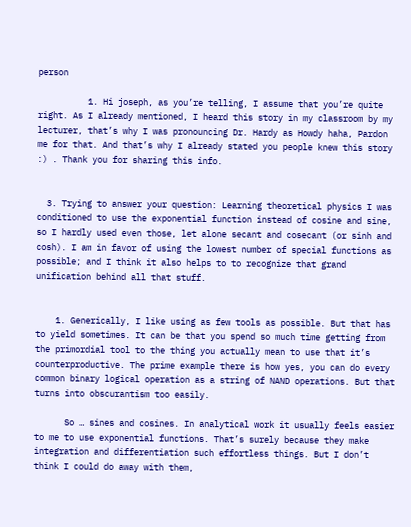person

          1. Hi joseph, as you’re telling, I assume that you’re quite right. As I already mentioned, I heard this story in my classroom by my lecturer, that’s why I was pronouncing Dr. Hardy as Howdy haha, Pardon me for that. And that’s why I already stated you people knew this story :) . Thank you for sharing this info.


  3. Trying to answer your question: Learning theoretical physics I was conditioned to use the exponential function instead of cosine and sine, so I hardly used even those, let alone secant and cosecant (or sinh and cosh). I am in favor of using the lowest number of special functions as possible; and I think it also helps to to recognize that grand unification behind all that stuff.


    1. Generically, I like using as few tools as possible. But that has to yield sometimes. It can be that you spend so much time getting from the primordial tool to the thing you actually mean to use that it’s counterproductive. The prime example there is how yes, you can do every common binary logical operation as a string of NAND operations. But that turns into obscurantism too easily.

      So … sines and cosines. In analytical work it usually feels easier to me to use exponential functions. That’s surely because they make integration and differentiation such effortless things. But I don’t think I could do away with them,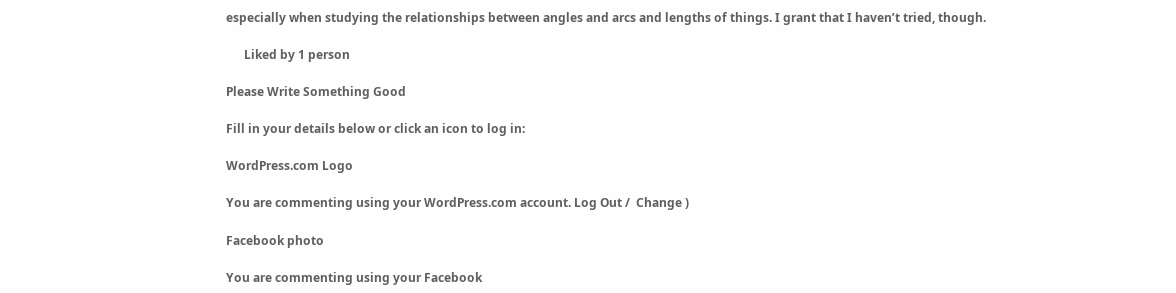especially when studying the relationships between angles and arcs and lengths of things. I grant that I haven’t tried, though.

      Liked by 1 person

Please Write Something Good

Fill in your details below or click an icon to log in:

WordPress.com Logo

You are commenting using your WordPress.com account. Log Out /  Change )

Facebook photo

You are commenting using your Facebook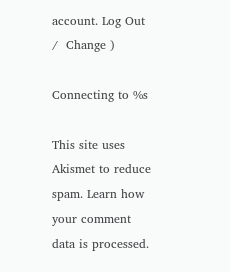account. Log Out /  Change )

Connecting to %s

This site uses Akismet to reduce spam. Learn how your comment data is processed.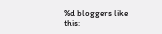%d bloggers like this: